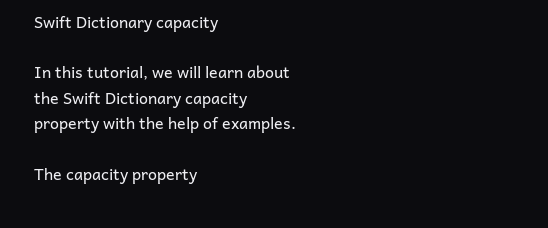Swift Dictionary capacity

In this tutorial, we will learn about the Swift Dictionary capacity property with the help of examples.

The capacity property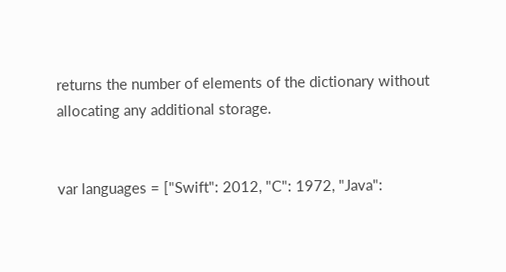returns the number of elements of the dictionary without allocating any additional storage.


var languages = ["Swift": 2012, "C": 1972, "Java":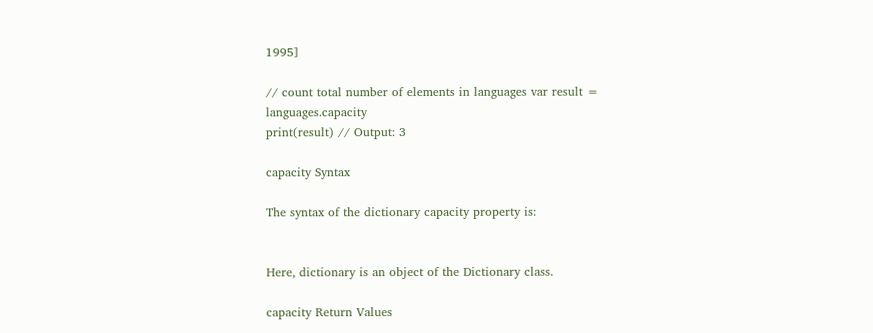1995]

// count total number of elements in languages var result = languages.capacity
print(result) // Output: 3

capacity Syntax

The syntax of the dictionary capacity property is:


Here, dictionary is an object of the Dictionary class.

capacity Return Values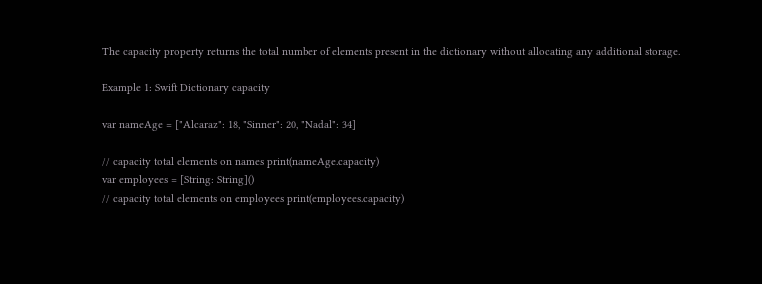The capacity property returns the total number of elements present in the dictionary without allocating any additional storage.

Example 1: Swift Dictionary capacity

var nameAge = ["Alcaraz": 18, "Sinner": 20, "Nadal": 34]

// capacity total elements on names print(nameAge.capacity)
var employees = [String: String]()
// capacity total elements on employees print(employees.capacity)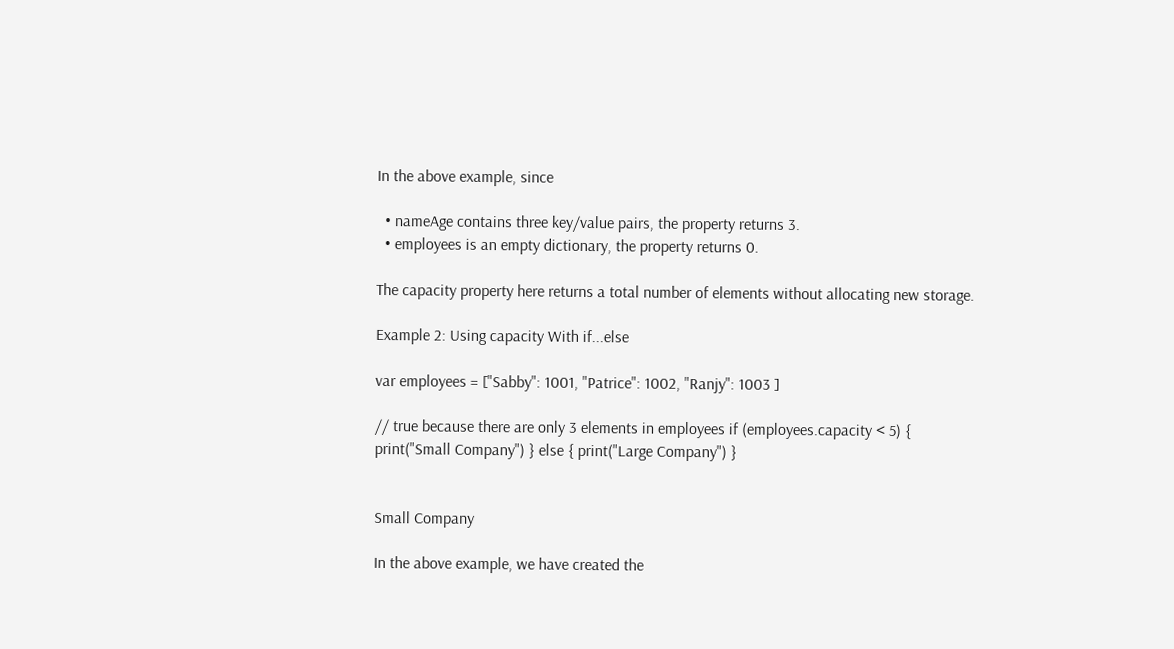In the above example, since

  • nameAge contains three key/value pairs, the property returns 3.
  • employees is an empty dictionary, the property returns 0.

The capacity property here returns a total number of elements without allocating new storage.

Example 2: Using capacity With if...else

var employees = ["Sabby": 1001, "Patrice": 1002, "Ranjy": 1003 ]

// true because there are only 3 elements in employees if (employees.capacity < 5) {
print("Small Company") } else { print("Large Company") }


Small Company

In the above example, we have created the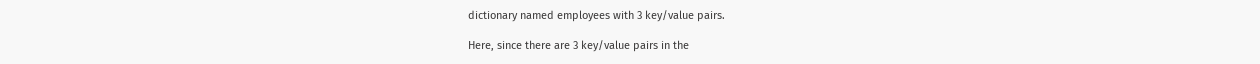dictionary named employees with 3 key/value pairs.

Here, since there are 3 key/value pairs in the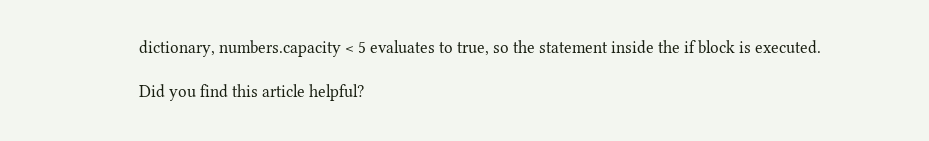dictionary, numbers.capacity < 5 evaluates to true, so the statement inside the if block is executed.

Did you find this article helpful?